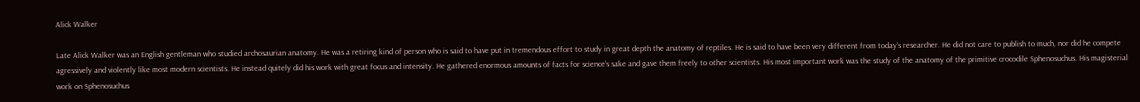Alick Walker

Late Alick Walker was an English gentleman who studied archosaurian anatomy. He was a retiring kind of person who is said to have put in tremendous effort to study in great depth the anatomy of reptiles. He is said to have been very different from today’s researcher. He did not care to publish to much, nor did he compete agressively and violently like most modern scientists. He instead quitely did his work with great focus and intensity. He gathered enormous amounts of facts for science’s sake and gave them freely to other scientists. His most important work was the study of the anatomy of the primitive crocodile Sphenosuchus. His magisterial work on Sphenosuchus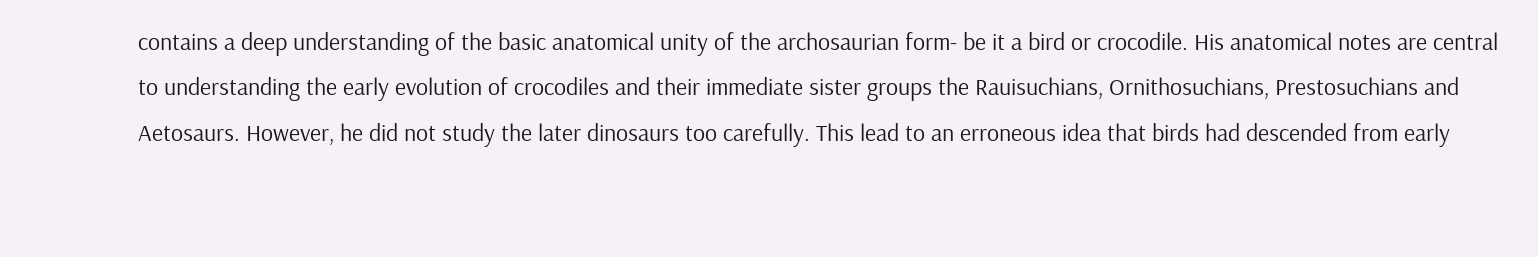contains a deep understanding of the basic anatomical unity of the archosaurian form- be it a bird or crocodile. His anatomical notes are central to understanding the early evolution of crocodiles and their immediate sister groups the Rauisuchians, Ornithosuchians, Prestosuchians and Aetosaurs. However, he did not study the later dinosaurs too carefully. This lead to an erroneous idea that birds had descended from early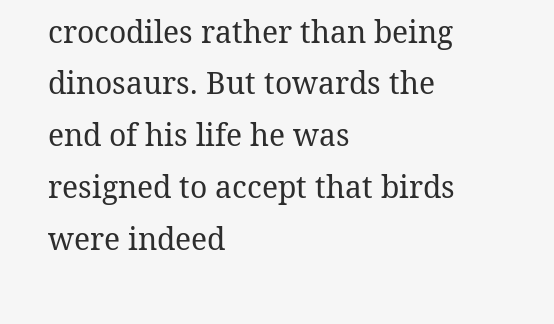crocodiles rather than being dinosaurs. But towards the end of his life he was resigned to accept that birds were indeed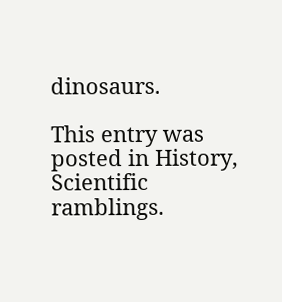dinosaurs.

This entry was posted in History, Scientific ramblings.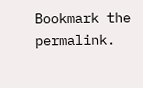Bookmark the permalink.